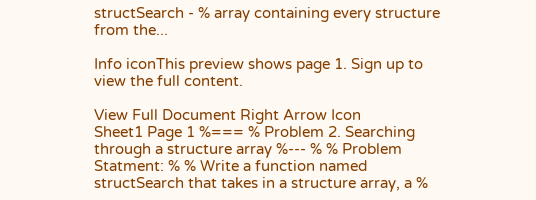structSearch - % array containing every structure from the...

Info iconThis preview shows page 1. Sign up to view the full content.

View Full Document Right Arrow Icon
Sheet1 Page 1 %=== % Problem 2. Searching through a structure array %--- % % Problem Statment: % % Write a function named structSearch that takes in a structure array, a %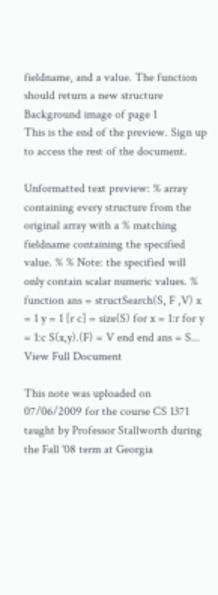fieldname, and a value. The function should return a new structure
Background image of page 1
This is the end of the preview. Sign up to access the rest of the document.

Unformatted text preview: % array containing every structure from the original array with a % matching fieldname containing the specified value. % % Note: the specified will only contain scalar numeric values. % function ans = structSearch(S, F ,V) x = 1 y = 1 [r c] = size(S) for x = 1:r for y = 1:c S(x,y).(F) = V end end ans = S...
View Full Document

This note was uploaded on 07/06/2009 for the course CS 1371 taught by Professor Stallworth during the Fall '08 term at Georgia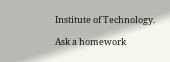Institute of Technology.

Ask a homework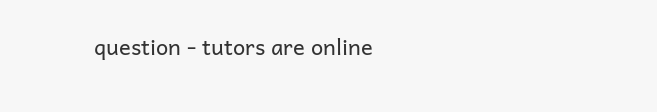question - tutors are online